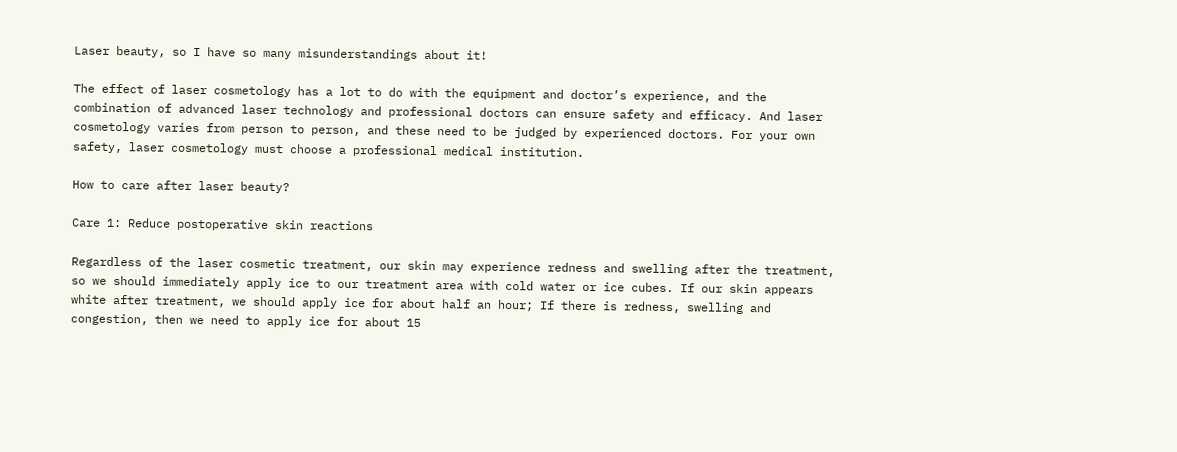Laser beauty, so I have so many misunderstandings about it!

The effect of laser cosmetology has a lot to do with the equipment and doctor’s experience, and the combination of advanced laser technology and professional doctors can ensure safety and efficacy. And laser cosmetology varies from person to person, and these need to be judged by experienced doctors. For your own safety, laser cosmetology must choose a professional medical institution.

How to care after laser beauty?

Care 1: Reduce postoperative skin reactions

Regardless of the laser cosmetic treatment, our skin may experience redness and swelling after the treatment, so we should immediately apply ice to our treatment area with cold water or ice cubes. If our skin appears white after treatment, we should apply ice for about half an hour; If there is redness, swelling and congestion, then we need to apply ice for about 15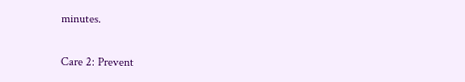minutes.


Care 2: Prevent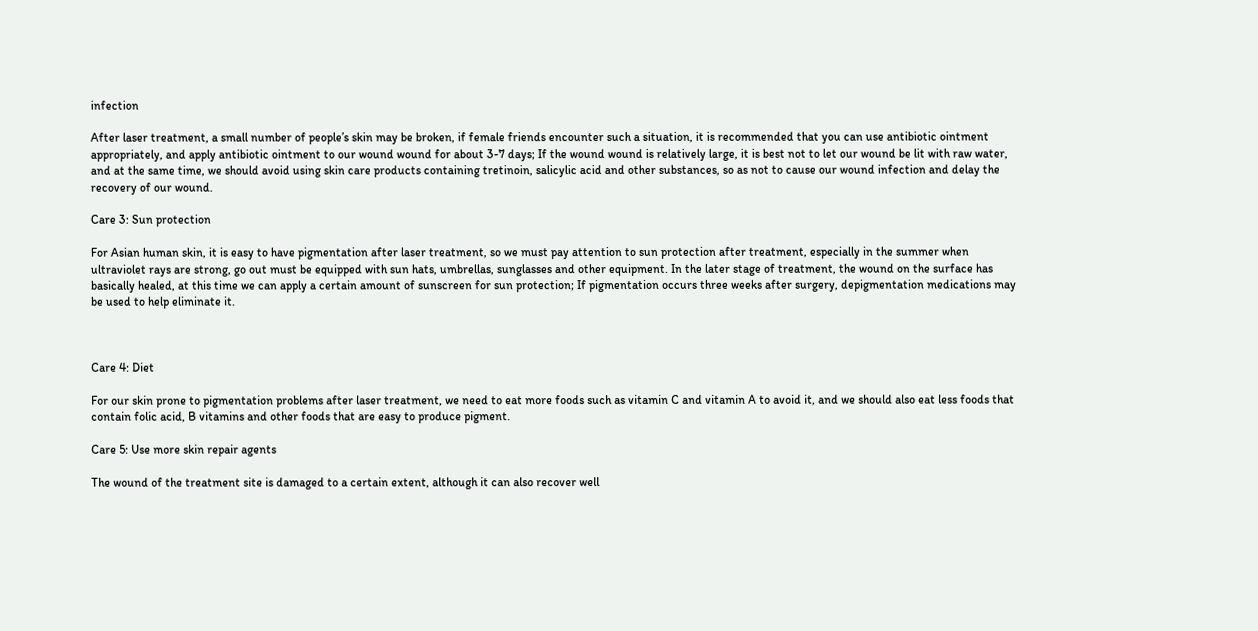infection

After laser treatment, a small number of people’s skin may be broken, if female friends encounter such a situation, it is recommended that you can use antibiotic ointment appropriately, and apply antibiotic ointment to our wound wound for about 3-7 days; If the wound wound is relatively large, it is best not to let our wound be lit with raw water, and at the same time, we should avoid using skin care products containing tretinoin, salicylic acid and other substances, so as not to cause our wound infection and delay the recovery of our wound.

Care 3: Sun protection

For Asian human skin, it is easy to have pigmentation after laser treatment, so we must pay attention to sun protection after treatment, especially in the summer when ultraviolet rays are strong, go out must be equipped with sun hats, umbrellas, sunglasses and other equipment. In the later stage of treatment, the wound on the surface has basically healed, at this time we can apply a certain amount of sunscreen for sun protection; If pigmentation occurs three weeks after surgery, depigmentation medications may be used to help eliminate it.



Care 4: Diet

For our skin prone to pigmentation problems after laser treatment, we need to eat more foods such as vitamin C and vitamin A to avoid it, and we should also eat less foods that contain folic acid, B vitamins and other foods that are easy to produce pigment.

Care 5: Use more skin repair agents

The wound of the treatment site is damaged to a certain extent, although it can also recover well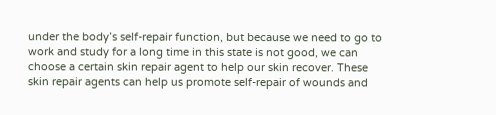under the body’s self-repair function, but because we need to go to work and study for a long time in this state is not good, we can choose a certain skin repair agent to help our skin recover. These skin repair agents can help us promote self-repair of wounds and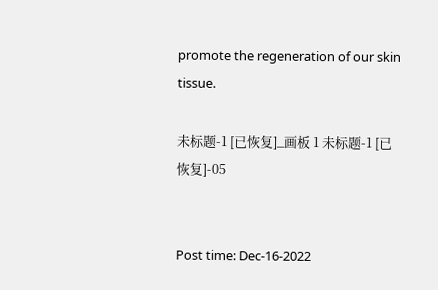promote the regeneration of our skin tissue.

未标题-1 [已恢复]_画板 1 未标题-1 [已恢复]-05


Post time: Dec-16-2022